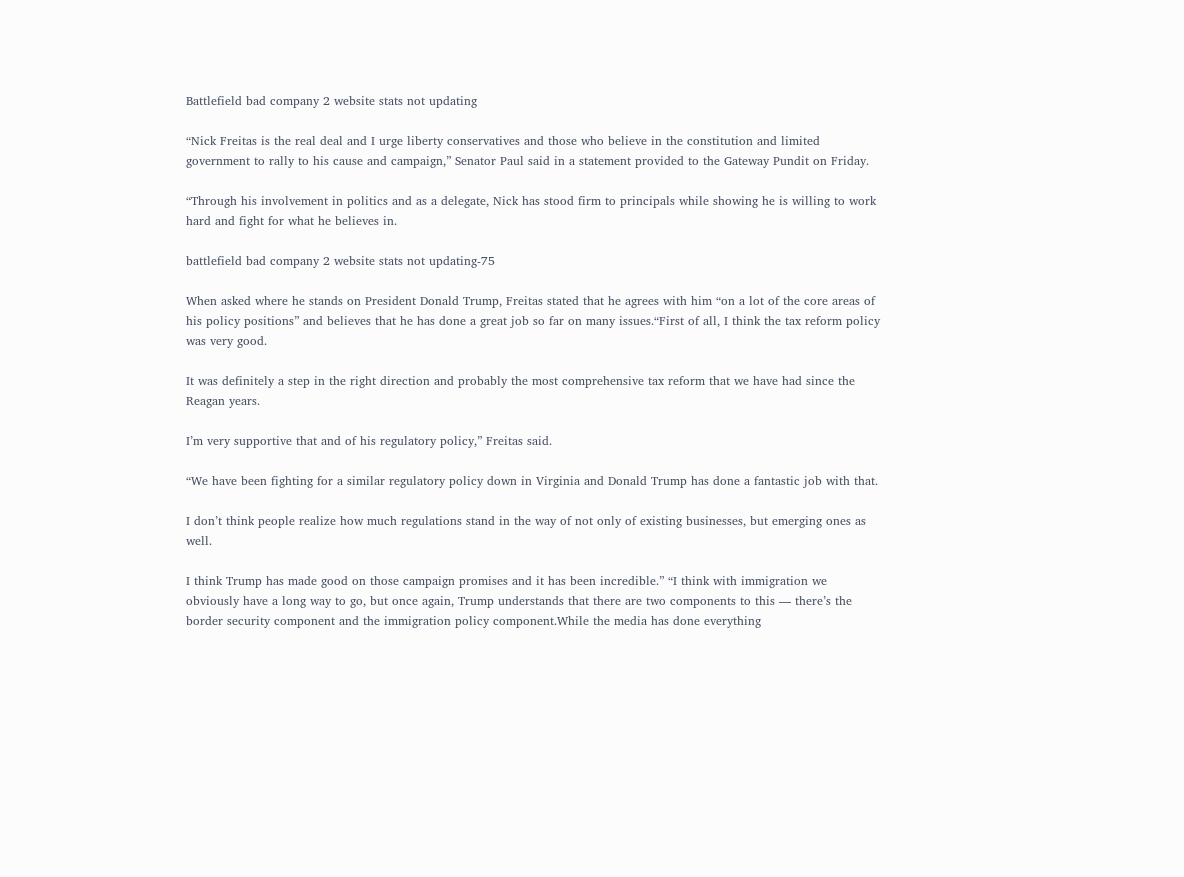Battlefield bad company 2 website stats not updating

“Nick Freitas is the real deal and I urge liberty conservatives and those who believe in the constitution and limited government to rally to his cause and campaign,” Senator Paul said in a statement provided to the Gateway Pundit on Friday.

“Through his involvement in politics and as a delegate, Nick has stood firm to principals while showing he is willing to work hard and fight for what he believes in.

battlefield bad company 2 website stats not updating-75

When asked where he stands on President Donald Trump, Freitas stated that he agrees with him “on a lot of the core areas of his policy positions” and believes that he has done a great job so far on many issues.“First of all, I think the tax reform policy was very good.

It was definitely a step in the right direction and probably the most comprehensive tax reform that we have had since the Reagan years.

I’m very supportive that and of his regulatory policy,” Freitas said.

“We have been fighting for a similar regulatory policy down in Virginia and Donald Trump has done a fantastic job with that.

I don’t think people realize how much regulations stand in the way of not only of existing businesses, but emerging ones as well.

I think Trump has made good on those campaign promises and it has been incredible.” “I think with immigration we obviously have a long way to go, but once again, Trump understands that there are two components to this — there’s the border security component and the immigration policy component.While the media has done everything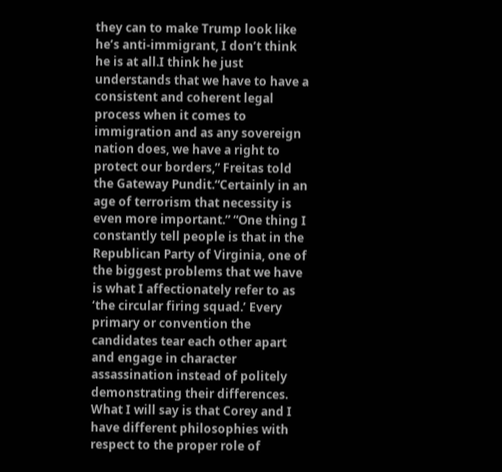they can to make Trump look like he’s anti-immigrant, I don’t think he is at all.I think he just understands that we have to have a consistent and coherent legal process when it comes to immigration and as any sovereign nation does, we have a right to protect our borders,” Freitas told the Gateway Pundit.“Certainly in an age of terrorism that necessity is even more important.” “One thing I constantly tell people is that in the Republican Party of Virginia, one of the biggest problems that we have is what I affectionately refer to as ‘the circular firing squad.’ Every primary or convention the candidates tear each other apart and engage in character assassination instead of politely demonstrating their differences. What I will say is that Corey and I have different philosophies with respect to the proper role of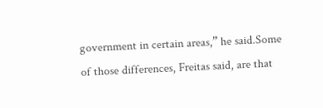government in certain areas,” he said.Some of those differences, Freitas said, are that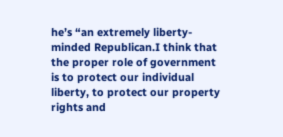he’s “an extremely liberty-minded Republican.I think that the proper role of government is to protect our individual liberty, to protect our property rights and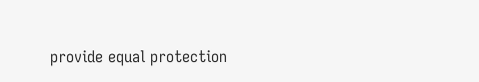provide equal protection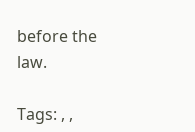before the law.

Tags: , ,